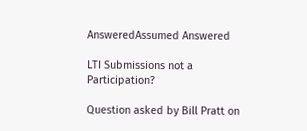AnsweredAssumed Answered

LTI Submissions not a Participation?

Question asked by Bill Pratt on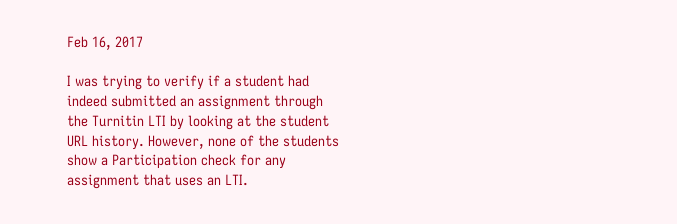Feb 16, 2017

I was trying to verify if a student had indeed submitted an assignment through the Turnitin LTI by looking at the student URL history. However, none of the students show a Participation check for any assignment that uses an LTI.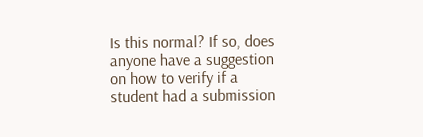Is this normal? If so, does anyone have a suggestion on how to verify if a student had a submission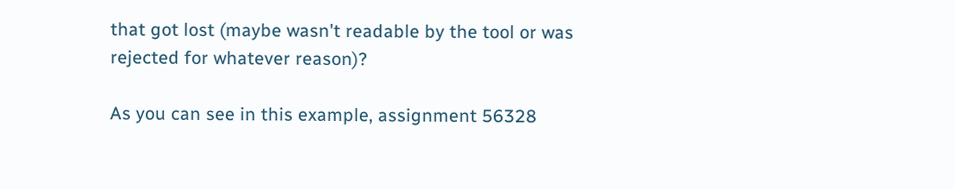that got lost (maybe wasn't readable by the tool or was rejected for whatever reason)?

As you can see in this example, assignment 56328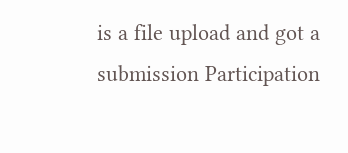is a file upload and got a submission Participation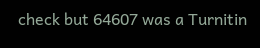check but 64607 was a Turnitin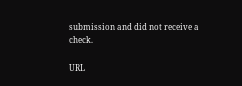submission and did not receive a check.

URL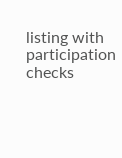listing with participation checks